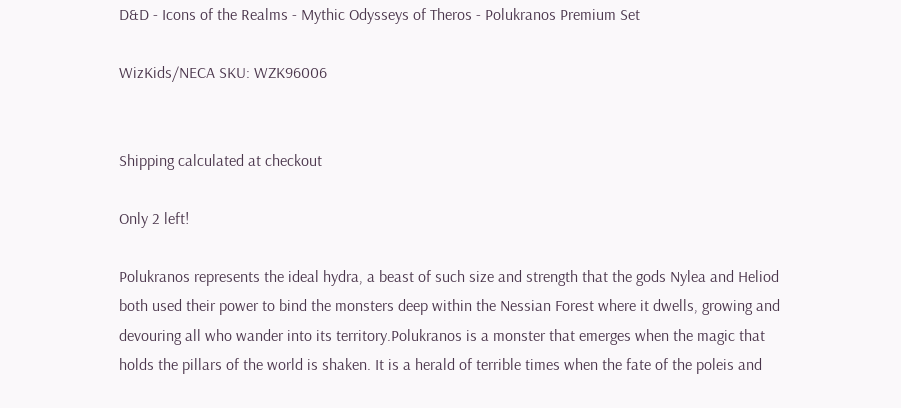D&D - Icons of the Realms - Mythic Odysseys of Theros - Polukranos Premium Set

WizKids/NECA SKU: WZK96006


Shipping calculated at checkout

Only 2 left!

Polukranos represents the ideal hydra, a beast of such size and strength that the gods Nylea and Heliod both used their power to bind the monsters deep within the Nessian Forest where it dwells, growing and devouring all who wander into its territory.Polukranos is a monster that emerges when the magic that holds the pillars of the world is shaken. It is a herald of terrible times when the fate of the poleis and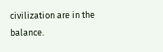civilization are in the balance.